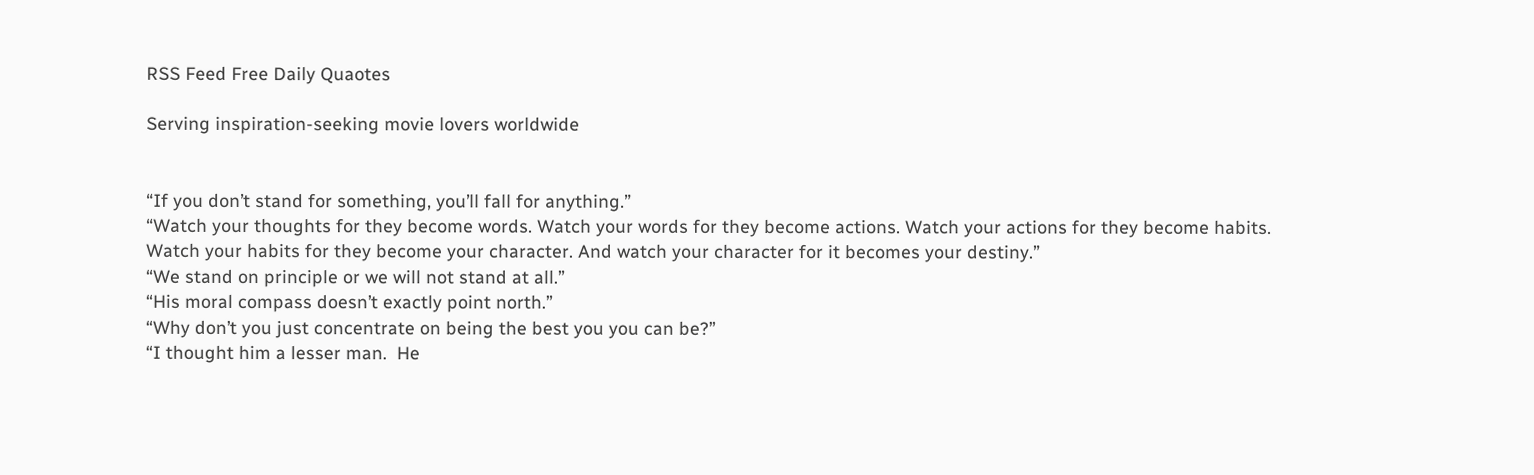RSS Feed Free Daily Quaotes

Serving inspiration-seeking movie lovers worldwide


“If you don’t stand for something, you’ll fall for anything.”
“Watch your thoughts for they become words. Watch your words for they become actions. Watch your actions for they become habits. Watch your habits for they become your character. And watch your character for it becomes your destiny.”
“We stand on principle or we will not stand at all.”
“His moral compass doesn’t exactly point north.”
“Why don’t you just concentrate on being the best you you can be?”
“I thought him a lesser man.  He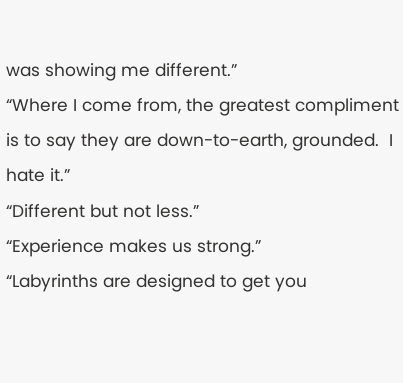was showing me different.”
“Where I come from, the greatest compliment is to say they are down-to-earth, grounded.  I hate it.”
“Different but not less.”
“Experience makes us strong.”
“Labyrinths are designed to get you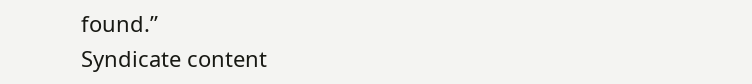found.”
Syndicate content